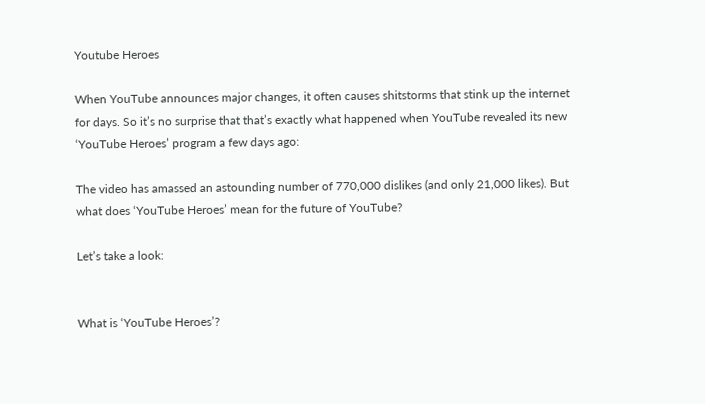Youtube Heroes

When YouTube announces major changes, it often causes shitstorms that stink up the internet for days. So it’s no surprise that that’s exactly what happened when YouTube revealed its new ‘YouTube Heroes’ program a few days ago:

The video has amassed an astounding number of 770,000 dislikes (and only 21,000 likes). But what does ‘YouTube Heroes’ mean for the future of YouTube?

Let’s take a look:


What is ‘YouTube Heroes’?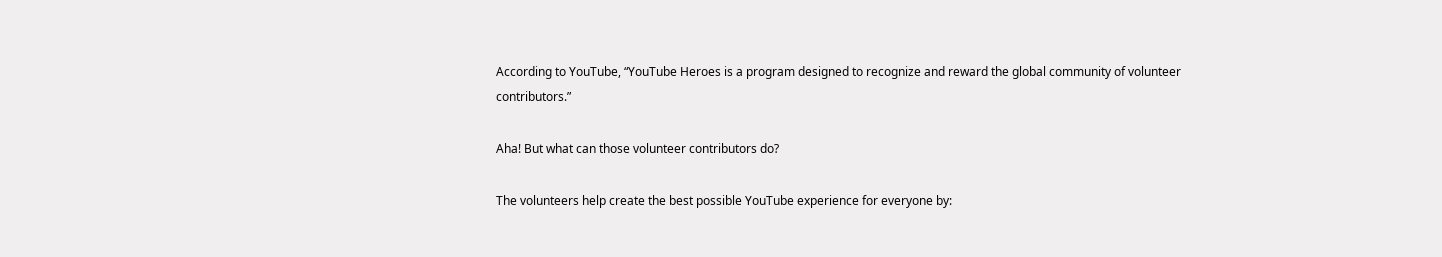According to YouTube, “YouTube Heroes is a program designed to recognize and reward the global community of volunteer contributors.”

Aha! But what can those volunteer contributors do?

The volunteers help create the best possible YouTube experience for everyone by: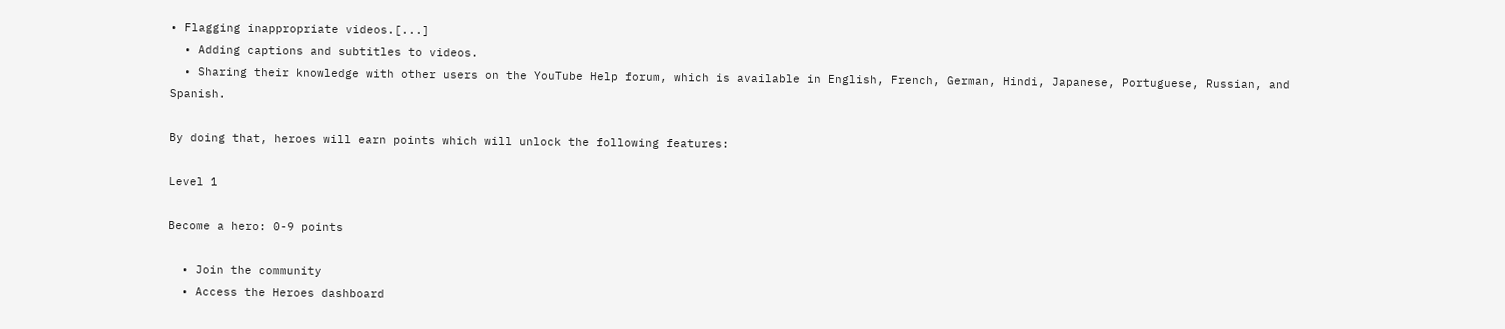• Flagging inappropriate videos.[...]
  • Adding captions and subtitles to videos.
  • Sharing their knowledge with other users on the YouTube Help forum, which is available in English, French, German, Hindi, Japanese, Portuguese, Russian, and Spanish.

By doing that, heroes will earn points which will unlock the following features:

Level 1

Become a hero: 0-9 points

  • Join the community
  • Access the Heroes dashboard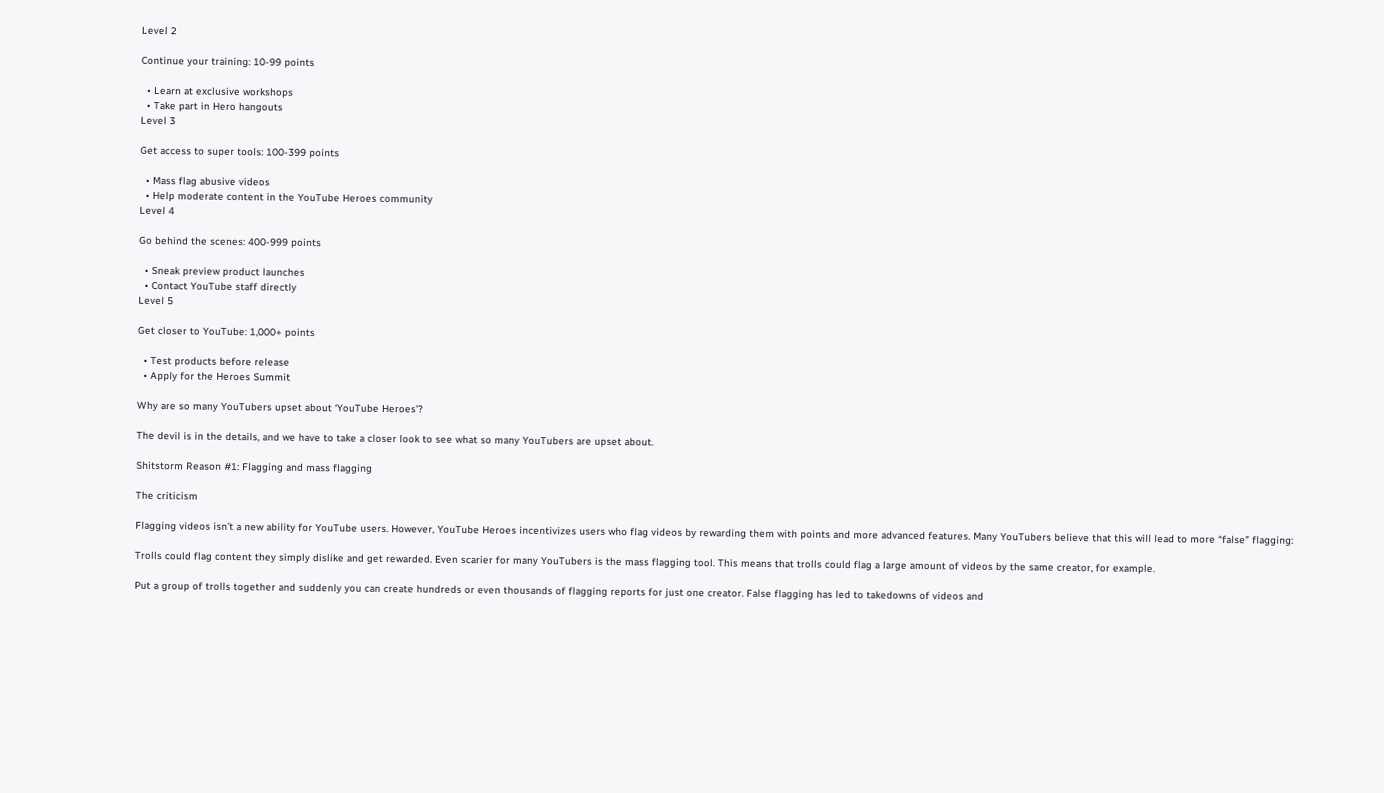Level 2

Continue your training: 10-99 points

  • Learn at exclusive workshops
  • Take part in Hero hangouts
Level 3

Get access to super tools: 100-399 points

  • Mass flag abusive videos
  • Help moderate content in the YouTube Heroes community
Level 4

Go behind the scenes: 400-999 points

  • Sneak preview product launches
  • Contact YouTube staff directly
Level 5

Get closer to YouTube: 1,000+ points

  • Test products before release
  • Apply for the Heroes Summit

Why are so many YouTubers upset about ‘YouTube Heroes’?

The devil is in the details, and we have to take a closer look to see what so many YouTubers are upset about.

Shitstorm Reason #1: Flagging and mass flagging

The criticism

Flagging videos isn’t a new ability for YouTube users. However, YouTube Heroes incentivizes users who flag videos by rewarding them with points and more advanced features. Many YouTubers believe that this will lead to more “false” flagging:

Trolls could flag content they simply dislike and get rewarded. Even scarier for many YouTubers is the mass flagging tool. This means that trolls could flag a large amount of videos by the same creator, for example.

Put a group of trolls together and suddenly you can create hundreds or even thousands of flagging reports for just one creator. False flagging has led to takedowns of videos and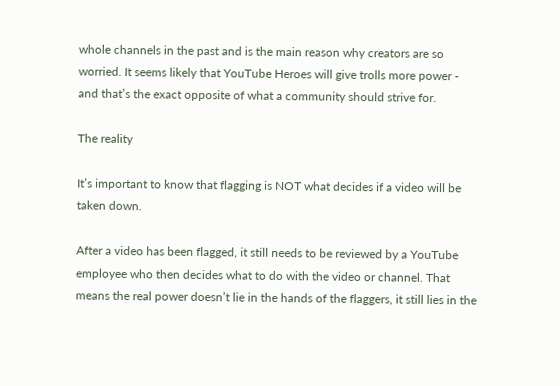whole channels in the past and is the main reason why creators are so worried. It seems likely that YouTube Heroes will give trolls more power - and that’s the exact opposite of what a community should strive for.

The reality

It’s important to know that flagging is NOT what decides if a video will be taken down.

After a video has been flagged, it still needs to be reviewed by a YouTube employee who then decides what to do with the video or channel. That means the real power doesn’t lie in the hands of the flaggers, it still lies in the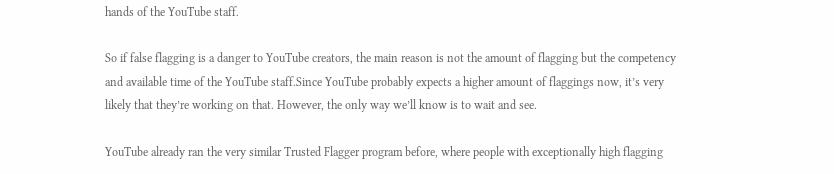hands of the YouTube staff.

So if false flagging is a danger to YouTube creators, the main reason is not the amount of flagging but the competency and available time of the YouTube staff.Since YouTube probably expects a higher amount of flaggings now, it’s very likely that they’re working on that. However, the only way we’ll know is to wait and see.

YouTube already ran the very similar Trusted Flagger program before, where people with exceptionally high flagging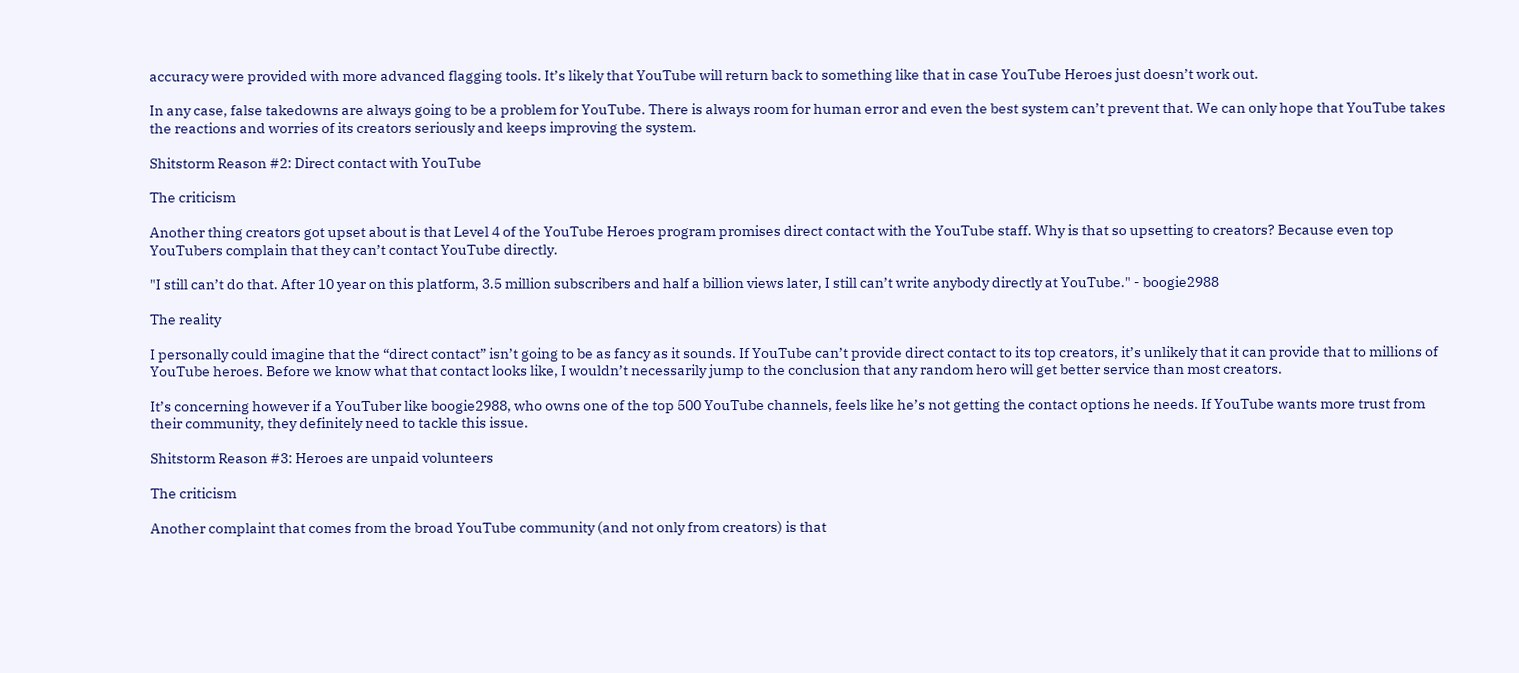accuracy were provided with more advanced flagging tools. It’s likely that YouTube will return back to something like that in case YouTube Heroes just doesn’t work out.

In any case, false takedowns are always going to be a problem for YouTube. There is always room for human error and even the best system can’t prevent that. We can only hope that YouTube takes the reactions and worries of its creators seriously and keeps improving the system.

Shitstorm Reason #2: Direct contact with YouTube

The criticism

Another thing creators got upset about is that Level 4 of the YouTube Heroes program promises direct contact with the YouTube staff. Why is that so upsetting to creators? Because even top YouTubers complain that they can’t contact YouTube directly.

"I still can’t do that. After 10 year on this platform, 3.5 million subscribers and half a billion views later, I still can’t write anybody directly at YouTube." - boogie2988

The reality

I personally could imagine that the “direct contact” isn’t going to be as fancy as it sounds. If YouTube can’t provide direct contact to its top creators, it’s unlikely that it can provide that to millions of YouTube heroes. Before we know what that contact looks like, I wouldn’t necessarily jump to the conclusion that any random hero will get better service than most creators.

It’s concerning however if a YouTuber like boogie2988, who owns one of the top 500 YouTube channels, feels like he’s not getting the contact options he needs. If YouTube wants more trust from their community, they definitely need to tackle this issue.

Shitstorm Reason #3: Heroes are unpaid volunteers

The criticism

Another complaint that comes from the broad YouTube community (and not only from creators) is that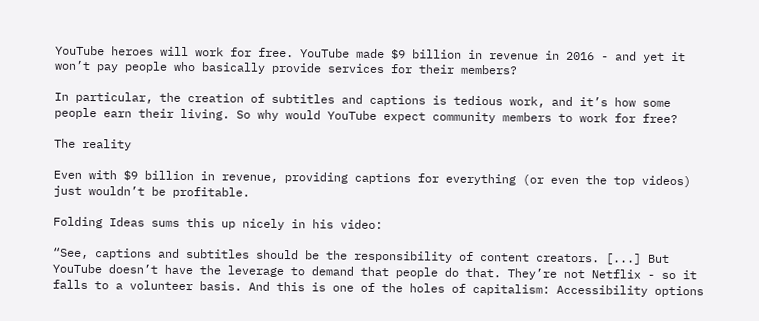YouTube heroes will work for free. YouTube made $9 billion in revenue in 2016 - and yet it won’t pay people who basically provide services for their members?

In particular, the creation of subtitles and captions is tedious work, and it’s how some people earn their living. So why would YouTube expect community members to work for free?

The reality

Even with $9 billion in revenue, providing captions for everything (or even the top videos) just wouldn’t be profitable.

Folding Ideas sums this up nicely in his video:

“See, captions and subtitles should be the responsibility of content creators. [...] But YouTube doesn’t have the leverage to demand that people do that. They’re not Netflix - so it falls to a volunteer basis. And this is one of the holes of capitalism: Accessibility options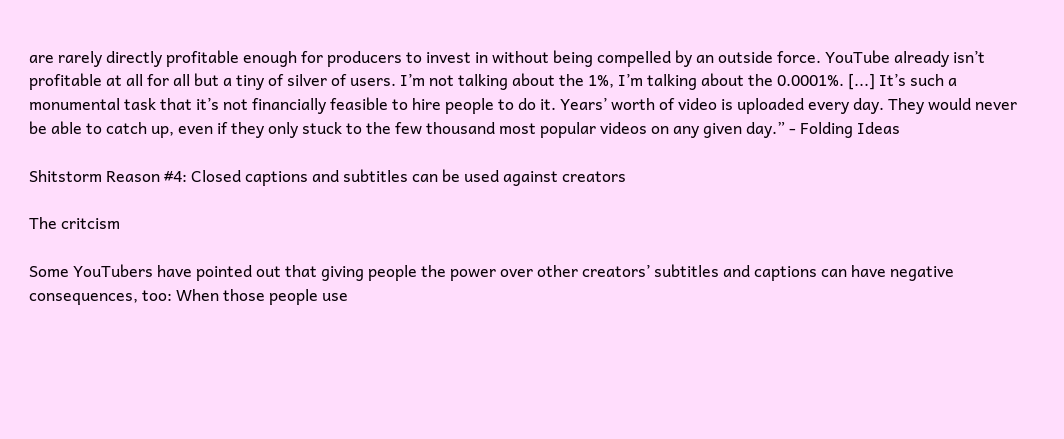are rarely directly profitable enough for producers to invest in without being compelled by an outside force. YouTube already isn’t profitable at all for all but a tiny of silver of users. I’m not talking about the 1%, I’m talking about the 0.0001%. [...] It’s such a monumental task that it’s not financially feasible to hire people to do it. Years’ worth of video is uploaded every day. They would never be able to catch up, even if they only stuck to the few thousand most popular videos on any given day.” - Folding Ideas

Shitstorm Reason #4: Closed captions and subtitles can be used against creators

The critcism

Some YouTubers have pointed out that giving people the power over other creators’ subtitles and captions can have negative consequences, too: When those people use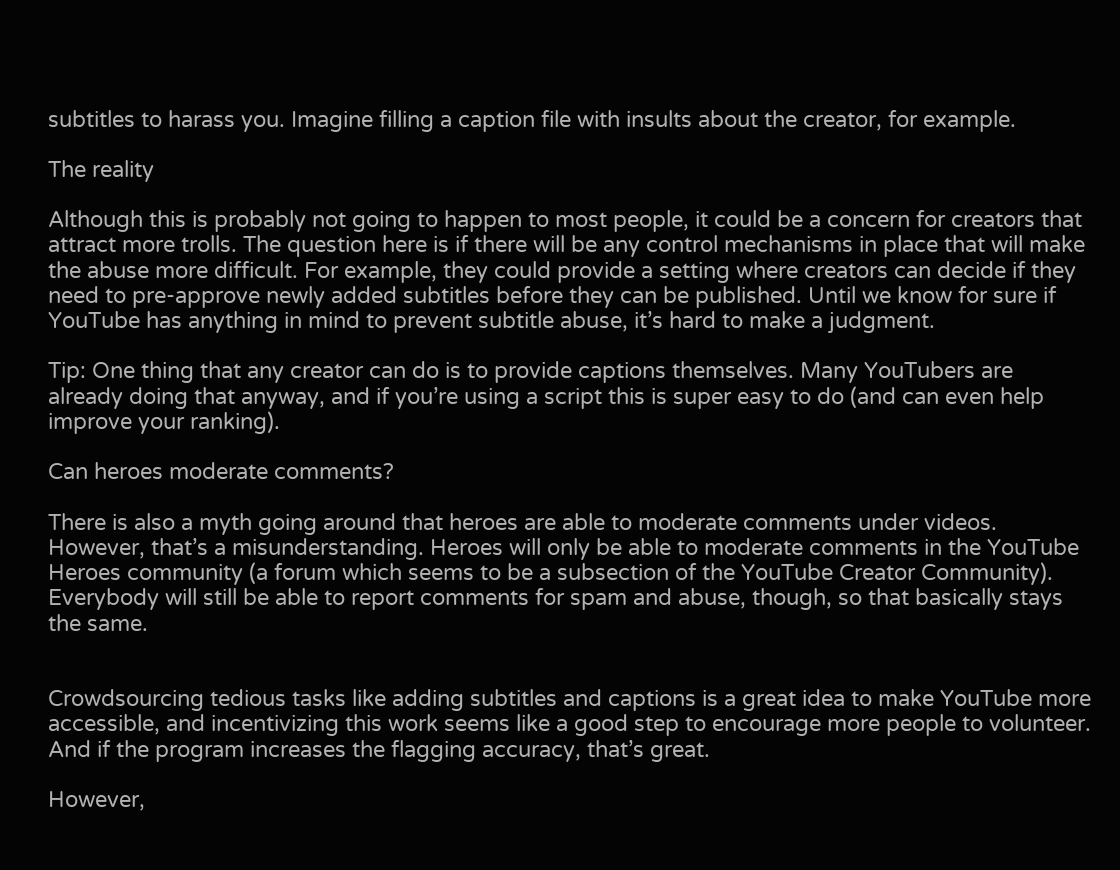subtitles to harass you. Imagine filling a caption file with insults about the creator, for example.

The reality

Although this is probably not going to happen to most people, it could be a concern for creators that attract more trolls. The question here is if there will be any control mechanisms in place that will make the abuse more difficult. For example, they could provide a setting where creators can decide if they need to pre-approve newly added subtitles before they can be published. Until we know for sure if YouTube has anything in mind to prevent subtitle abuse, it’s hard to make a judgment.

Tip: One thing that any creator can do is to provide captions themselves. Many YouTubers are already doing that anyway, and if you’re using a script this is super easy to do (and can even help improve your ranking).

Can heroes moderate comments?

There is also a myth going around that heroes are able to moderate comments under videos. However, that’s a misunderstanding. Heroes will only be able to moderate comments in the YouTube Heroes community (a forum which seems to be a subsection of the YouTube Creator Community). Everybody will still be able to report comments for spam and abuse, though, so that basically stays the same.


Crowdsourcing tedious tasks like adding subtitles and captions is a great idea to make YouTube more accessible, and incentivizing this work seems like a good step to encourage more people to volunteer. And if the program increases the flagging accuracy, that’s great.

However,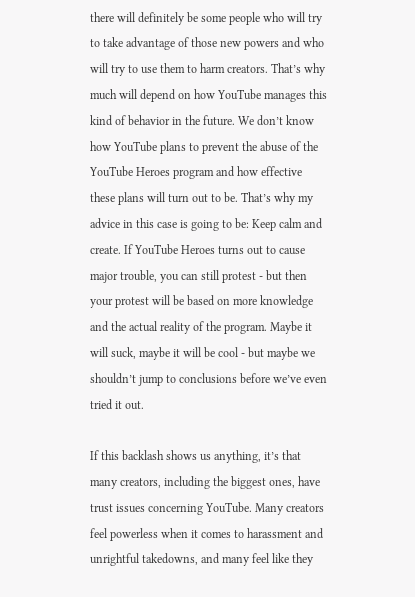there will definitely be some people who will try to take advantage of those new powers and who will try to use them to harm creators. That’s why much will depend on how YouTube manages this kind of behavior in the future. We don’t know how YouTube plans to prevent the abuse of the YouTube Heroes program and how effective these plans will turn out to be. That’s why my advice in this case is going to be: Keep calm and create. If YouTube Heroes turns out to cause major trouble, you can still protest - but then your protest will be based on more knowledge and the actual reality of the program. Maybe it will suck, maybe it will be cool - but maybe we shouldn’t jump to conclusions before we’ve even tried it out.

If this backlash shows us anything, it’s that many creators, including the biggest ones, have trust issues concerning YouTube. Many creators feel powerless when it comes to harassment and unrightful takedowns, and many feel like they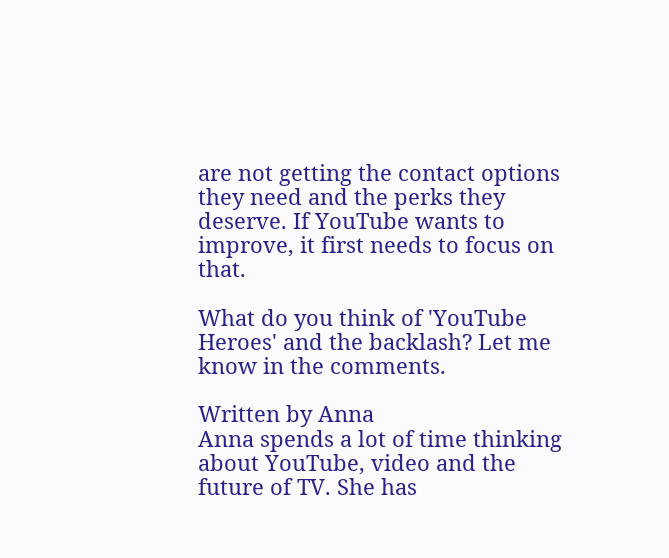are not getting the contact options they need and the perks they deserve. If YouTube wants to improve, it first needs to focus on that.

What do you think of 'YouTube Heroes' and the backlash? Let me know in the comments.

Written by Anna
Anna spends a lot of time thinking about YouTube, video and the future of TV. She has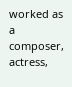worked as a composer, actress,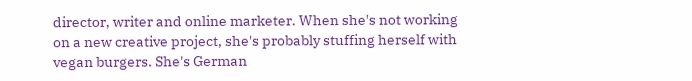director, writer and online marketer. When she's not working on a new creative project, she's probably stuffing herself with vegan burgers. She's German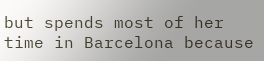but spends most of her time in Barcelona because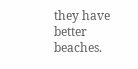they have better beaches.